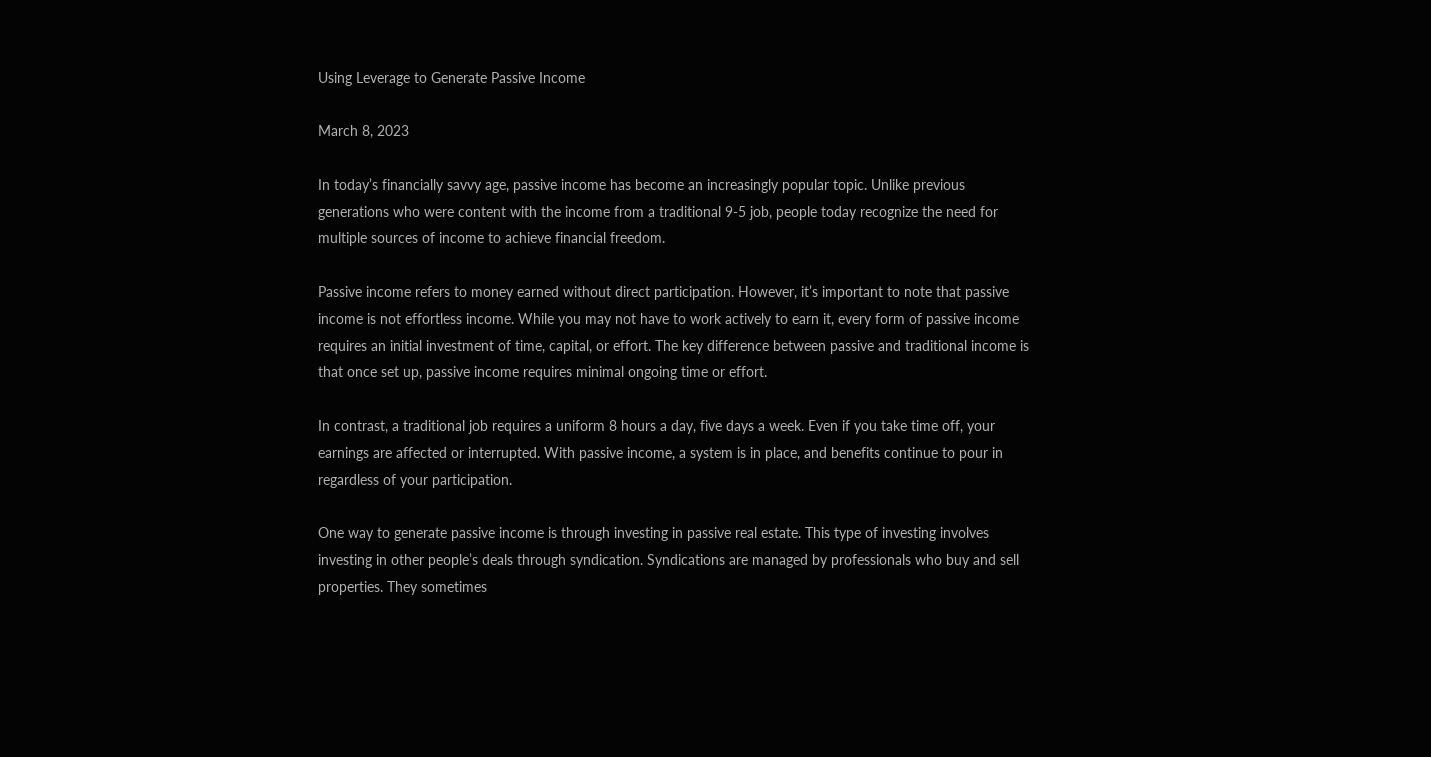Using Leverage to Generate Passive Income

March 8, 2023

In today’s financially savvy age, passive income has become an increasingly popular topic. Unlike previous generations who were content with the income from a traditional 9-5 job, people today recognize the need for multiple sources of income to achieve financial freedom.

Passive income refers to money earned without direct participation. However, it’s important to note that passive income is not effortless income. While you may not have to work actively to earn it, every form of passive income requires an initial investment of time, capital, or effort. The key difference between passive and traditional income is that once set up, passive income requires minimal ongoing time or effort.

In contrast, a traditional job requires a uniform 8 hours a day, five days a week. Even if you take time off, your earnings are affected or interrupted. With passive income, a system is in place, and benefits continue to pour in regardless of your participation.

One way to generate passive income is through investing in passive real estate. This type of investing involves investing in other people’s deals through syndication. Syndications are managed by professionals who buy and sell properties. They sometimes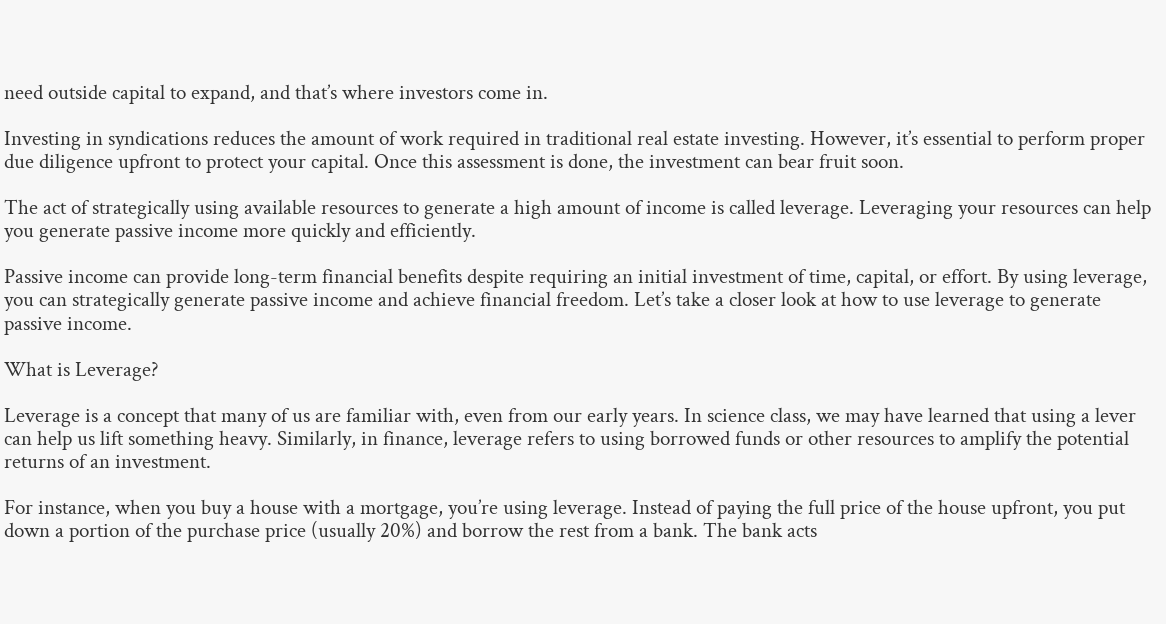need outside capital to expand, and that’s where investors come in.

Investing in syndications reduces the amount of work required in traditional real estate investing. However, it’s essential to perform proper due diligence upfront to protect your capital. Once this assessment is done, the investment can bear fruit soon.

The act of strategically using available resources to generate a high amount of income is called leverage. Leveraging your resources can help you generate passive income more quickly and efficiently.

Passive income can provide long-term financial benefits despite requiring an initial investment of time, capital, or effort. By using leverage, you can strategically generate passive income and achieve financial freedom. Let’s take a closer look at how to use leverage to generate passive income.

What is Leverage?

Leverage is a concept that many of us are familiar with, even from our early years. In science class, we may have learned that using a lever can help us lift something heavy. Similarly, in finance, leverage refers to using borrowed funds or other resources to amplify the potential returns of an investment.

For instance, when you buy a house with a mortgage, you’re using leverage. Instead of paying the full price of the house upfront, you put down a portion of the purchase price (usually 20%) and borrow the rest from a bank. The bank acts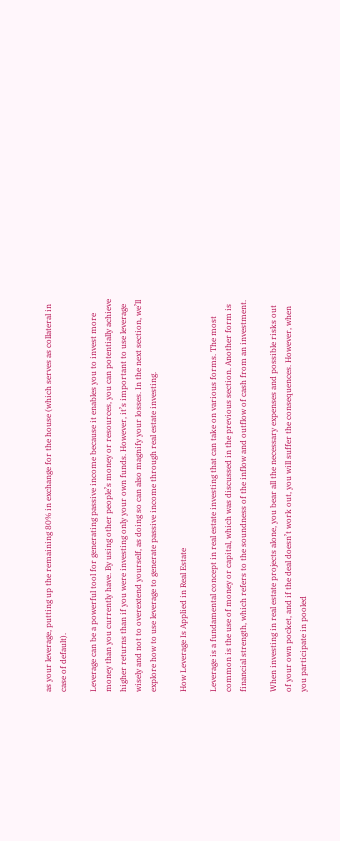as your leverage, putting up the remaining 80% in exchange for the house (which serves as collateral in case of default).

Leverage can be a powerful tool for generating passive income because it enables you to invest more money than you currently have. By using other people’s money or resources, you can potentially achieve higher returns than if you were investing only your own funds. However, it’s important to use leverage wisely and not to overextend yourself, as doing so can also magnify your losses. In the next section, we’ll explore how to use leverage to generate passive income through real estate investing.

How Leverage Is Applied in Real Estate

Leverage is a fundamental concept in real estate investing that can take on various forms. The most common is the use of money or capital, which was discussed in the previous section. Another form is financial strength, which refers to the soundness of the inflow and outflow of cash from an investment.

When investing in real estate projects alone, you bear all the necessary expenses and possible risks out of your own pocket, and if the deal doesn’t work out, you will suffer the consequences. However, when you participate in pooled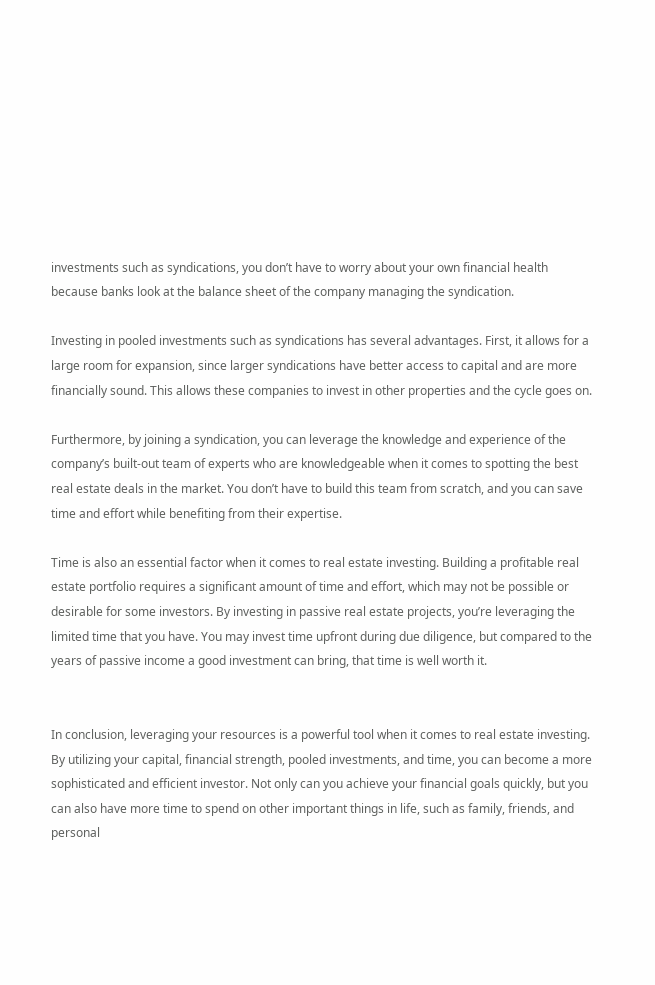investments such as syndications, you don’t have to worry about your own financial health because banks look at the balance sheet of the company managing the syndication.

Investing in pooled investments such as syndications has several advantages. First, it allows for a large room for expansion, since larger syndications have better access to capital and are more financially sound. This allows these companies to invest in other properties and the cycle goes on.

Furthermore, by joining a syndication, you can leverage the knowledge and experience of the company’s built-out team of experts who are knowledgeable when it comes to spotting the best real estate deals in the market. You don’t have to build this team from scratch, and you can save time and effort while benefiting from their expertise.

Time is also an essential factor when it comes to real estate investing. Building a profitable real estate portfolio requires a significant amount of time and effort, which may not be possible or desirable for some investors. By investing in passive real estate projects, you’re leveraging the limited time that you have. You may invest time upfront during due diligence, but compared to the years of passive income a good investment can bring, that time is well worth it.


In conclusion, leveraging your resources is a powerful tool when it comes to real estate investing. By utilizing your capital, financial strength, pooled investments, and time, you can become a more sophisticated and efficient investor. Not only can you achieve your financial goals quickly, but you can also have more time to spend on other important things in life, such as family, friends, and personal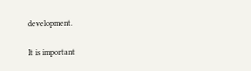development.

It is important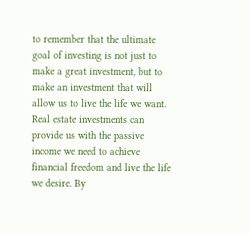to remember that the ultimate goal of investing is not just to make a great investment, but to make an investment that will allow us to live the life we want. Real estate investments can provide us with the passive income we need to achieve financial freedom and live the life we desire. By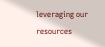leveraging our resources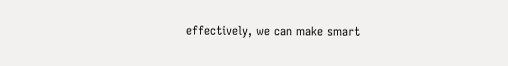effectively, we can make smart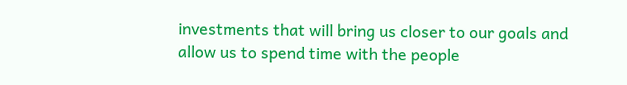investments that will bring us closer to our goals and allow us to spend time with the people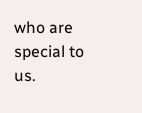who are special to us.